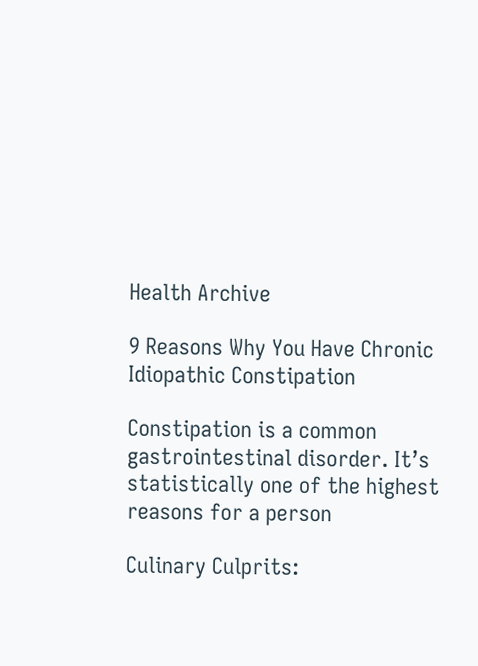Health Archive

9 Reasons Why You Have Chronic Idiopathic Constipation

Constipation is a common gastrointestinal disorder. It’s statistically one of the highest reasons for a person

Culinary Culprits: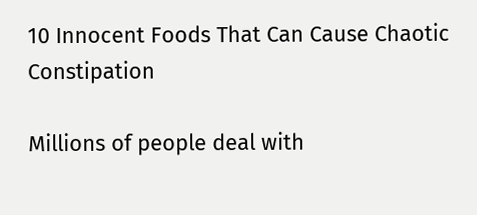10 Innocent Foods That Can Cause Chaotic Constipation

Millions of people deal with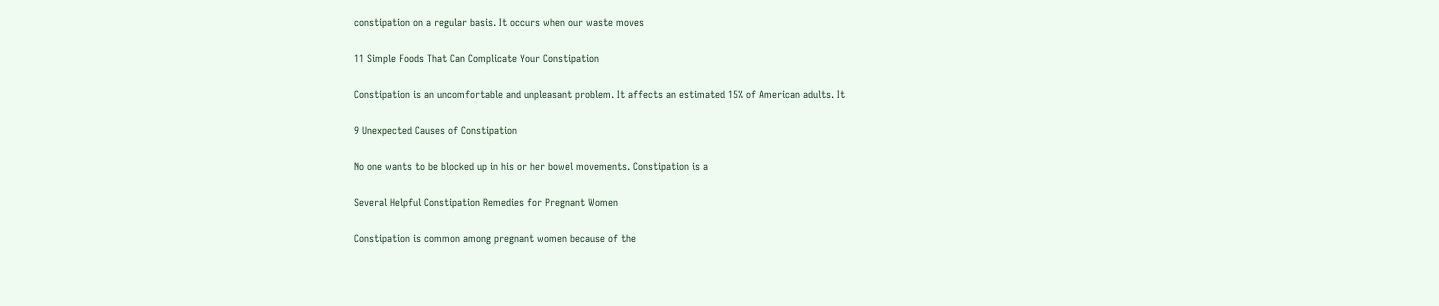constipation on a regular basis. It occurs when our waste moves

11 Simple Foods That Can Complicate Your Constipation

Constipation is an uncomfortable and unpleasant problem. It affects an estimated 15% of American adults. It

9 Unexpected Causes of Constipation

No one wants to be blocked up in his or her bowel movements. Constipation is a

Several Helpful Constipation Remedies for Pregnant Women

Constipation is common among pregnant women because of the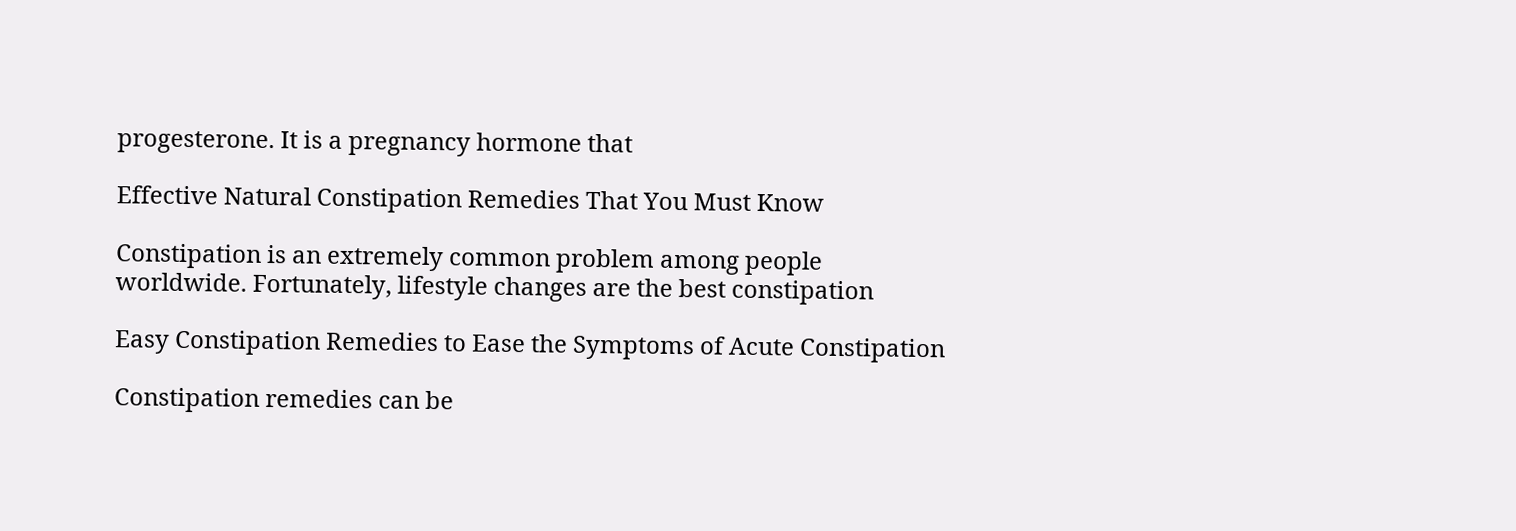progesterone. It is a pregnancy hormone that

Effective Natural Constipation Remedies That You Must Know

Constipation is an extremely common problem among people worldwide. Fortunately, lifestyle changes are the best constipation

Easy Constipation Remedies to Ease the Symptoms of Acute Constipation

Constipation remedies can be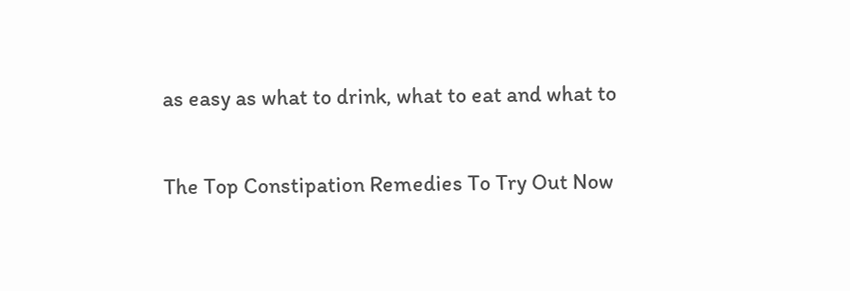as easy as what to drink, what to eat and what to

The Top Constipation Remedies To Try Out Now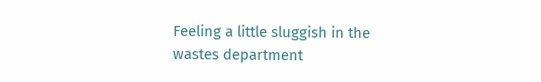Feeling a little sluggish in the wastes department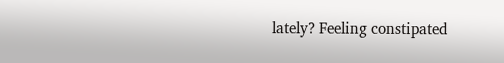lately? Feeling constipated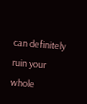can definitely ruin your whole